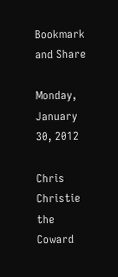Bookmark and Share

Monday, January 30, 2012

Chris Christie the Coward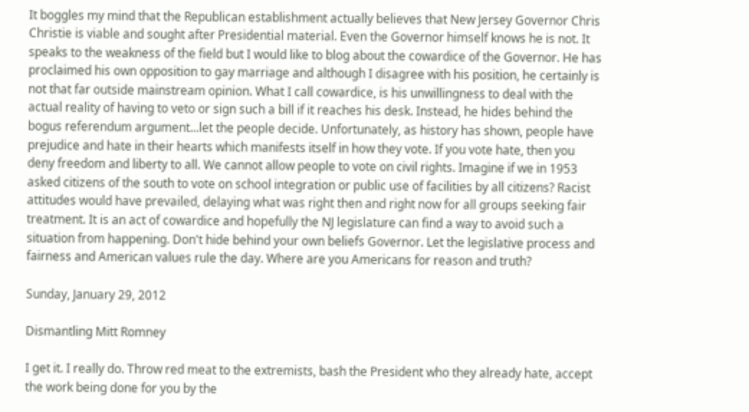It boggles my mind that the Republican establishment actually believes that New Jersey Governor Chris Christie is viable and sought after Presidential material. Even the Governor himself knows he is not. It speaks to the weakness of the field but I would like to blog about the cowardice of the Governor. He has proclaimed his own opposition to gay marriage and although I disagree with his position, he certainly is not that far outside mainstream opinion. What I call cowardice, is his unwillingness to deal with the actual reality of having to veto or sign such a bill if it reaches his desk. Instead, he hides behind the bogus referendum argument...let the people decide. Unfortunately, as history has shown, people have prejudice and hate in their hearts which manifests itself in how they vote. If you vote hate, then you deny freedom and liberty to all. We cannot allow people to vote on civil rights. Imagine if we in 1953 asked citizens of the south to vote on school integration or public use of facilities by all citizens? Racist attitudes would have prevailed, delaying what was right then and right now for all groups seeking fair treatment. It is an act of cowardice and hopefully the NJ legislature can find a way to avoid such a situation from happening. Don't hide behind your own beliefs Governor. Let the legislative process and fairness and American values rule the day. Where are you Americans for reason and truth?

Sunday, January 29, 2012

Dismantling Mitt Romney

I get it. I really do. Throw red meat to the extremists, bash the President who they already hate, accept the work being done for you by the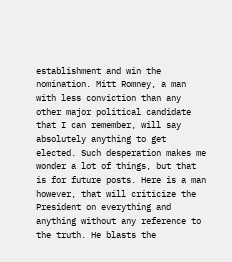establishment and win the nomination. Mitt Romney, a man with less conviction than any other major political candidate that I can remember, will say absolutely anything to get elected. Such desperation makes me wonder a lot of things, but that is for future posts. Here is a man however, that will criticize the President on everything and anything without any reference to the truth. He blasts the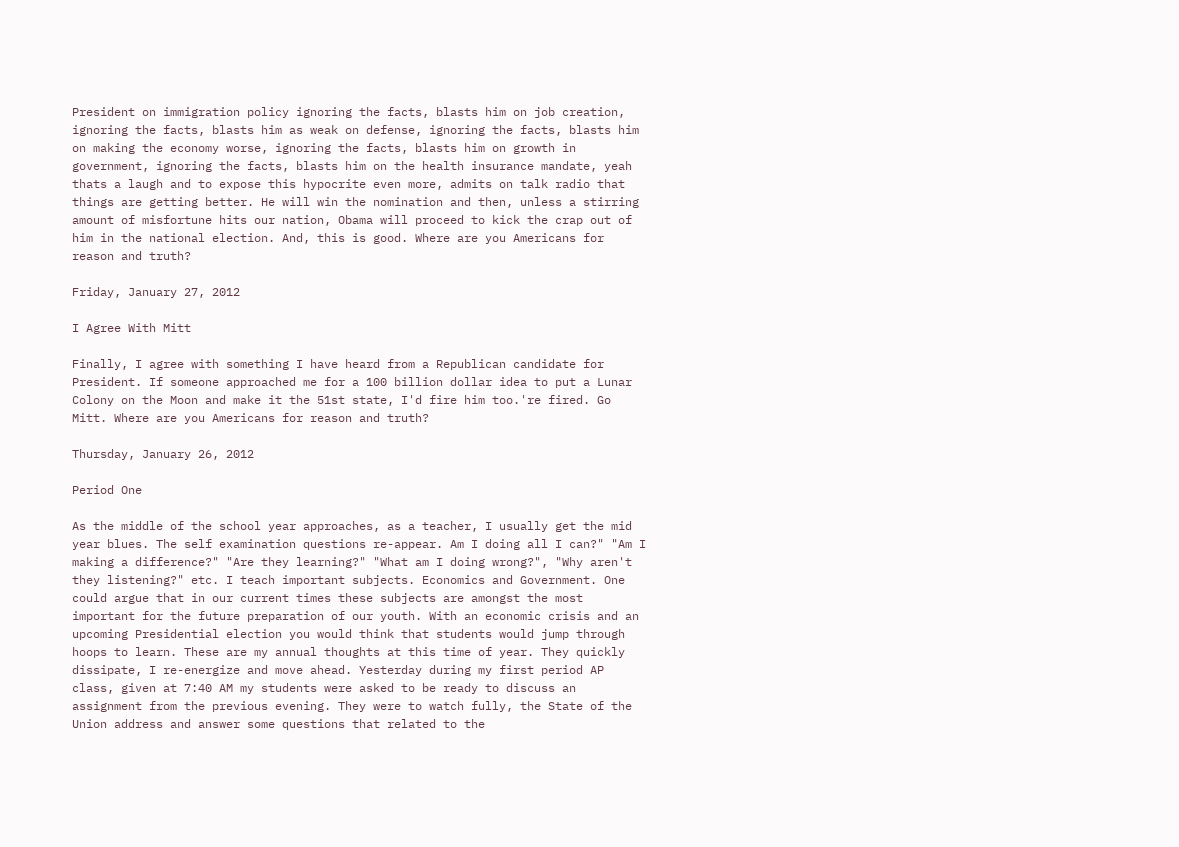President on immigration policy ignoring the facts, blasts him on job creation, ignoring the facts, blasts him as weak on defense, ignoring the facts, blasts him on making the economy worse, ignoring the facts, blasts him on growth in government, ignoring the facts, blasts him on the health insurance mandate, yeah thats a laugh and to expose this hypocrite even more, admits on talk radio that things are getting better. He will win the nomination and then, unless a stirring amount of misfortune hits our nation, Obama will proceed to kick the crap out of him in the national election. And, this is good. Where are you Americans for reason and truth?

Friday, January 27, 2012

I Agree With Mitt

Finally, I agree with something I have heard from a Republican candidate for President. If someone approached me for a 100 billion dollar idea to put a Lunar Colony on the Moon and make it the 51st state, I'd fire him too.'re fired. Go Mitt. Where are you Americans for reason and truth?

Thursday, January 26, 2012

Period One

As the middle of the school year approaches, as a teacher, I usually get the mid year blues. The self examination questions re-appear. Am I doing all I can?" "Am I making a difference?" "Are they learning?" "What am I doing wrong?", "Why aren't they listening?" etc. I teach important subjects. Economics and Government. One could argue that in our current times these subjects are amongst the most important for the future preparation of our youth. With an economic crisis and an upcoming Presidential election you would think that students would jump through hoops to learn. These are my annual thoughts at this time of year. They quickly dissipate, I re-energize and move ahead. Yesterday during my first period AP class, given at 7:40 AM my students were asked to be ready to discuss an assignment from the previous evening. They were to watch fully, the State of the Union address and answer some questions that related to the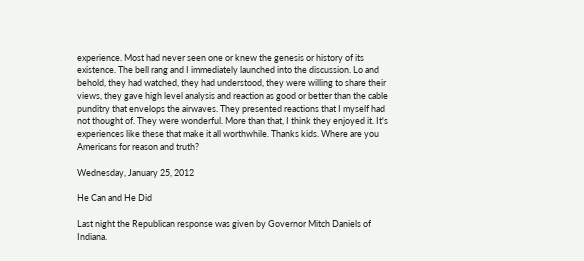experience. Most had never seen one or knew the genesis or history of its existence. The bell rang and I immediately launched into the discussion. Lo and behold, they had watched, they had understood, they were willing to share their views, they gave high level analysis and reaction as good or better than the cable punditry that envelops the airwaves. They presented reactions that I myself had not thought of. They were wonderful. More than that, I think they enjoyed it. It's experiences like these that make it all worthwhile. Thanks kids. Where are you Americans for reason and truth?

Wednesday, January 25, 2012

He Can and He Did

Last night the Republican response was given by Governor Mitch Daniels of Indiana.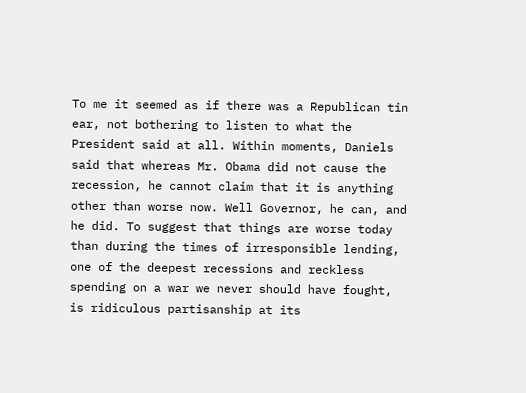To me it seemed as if there was a Republican tin ear, not bothering to listen to what the President said at all. Within moments, Daniels said that whereas Mr. Obama did not cause the recession, he cannot claim that it is anything other than worse now. Well Governor, he can, and he did. To suggest that things are worse today than during the times of irresponsible lending, one of the deepest recessions and reckless spending on a war we never should have fought, is ridiculous partisanship at its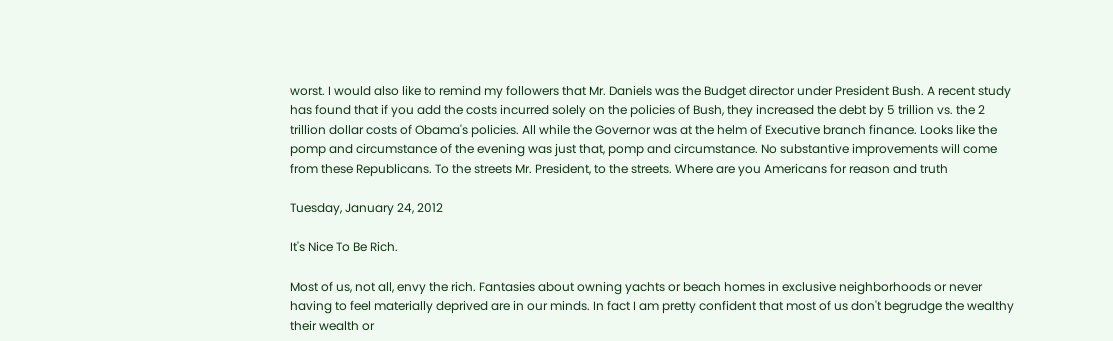worst. I would also like to remind my followers that Mr. Daniels was the Budget director under President Bush. A recent study has found that if you add the costs incurred solely on the policies of Bush, they increased the debt by 5 trillion vs. the 2 trillion dollar costs of Obama's policies. All while the Governor was at the helm of Executive branch finance. Looks like the pomp and circumstance of the evening was just that, pomp and circumstance. No substantive improvements will come from these Republicans. To the streets Mr. President, to the streets. Where are you Americans for reason and truth

Tuesday, January 24, 2012

It's Nice To Be Rich.

Most of us, not all, envy the rich. Fantasies about owning yachts or beach homes in exclusive neighborhoods or never having to feel materially deprived are in our minds. In fact I am pretty confident that most of us don't begrudge the wealthy their wealth or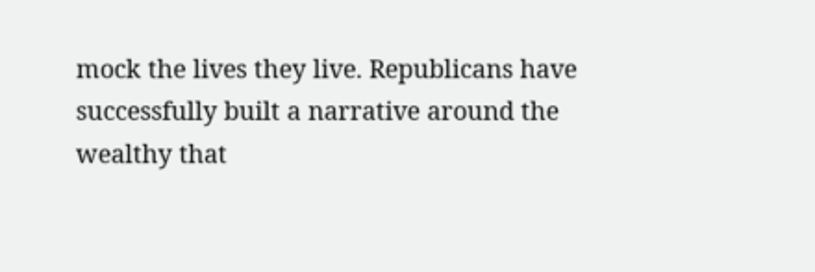mock the lives they live. Republicans have successfully built a narrative around the wealthy that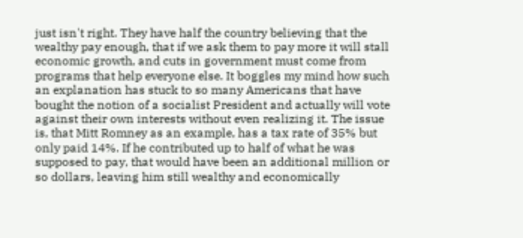just isn't right. They have half the country believing that the wealthy pay enough, that if we ask them to pay more it will stall economic growth, and cuts in government must come from programs that help everyone else. It boggles my mind how such an explanation has stuck to so many Americans that have bought the notion of a socialist President and actually will vote against their own interests without even realizing it. The issue is, that Mitt Romney as an example, has a tax rate of 35% but only paid 14%. If he contributed up to half of what he was supposed to pay, that would have been an additional million or so dollars, leaving him still wealthy and economically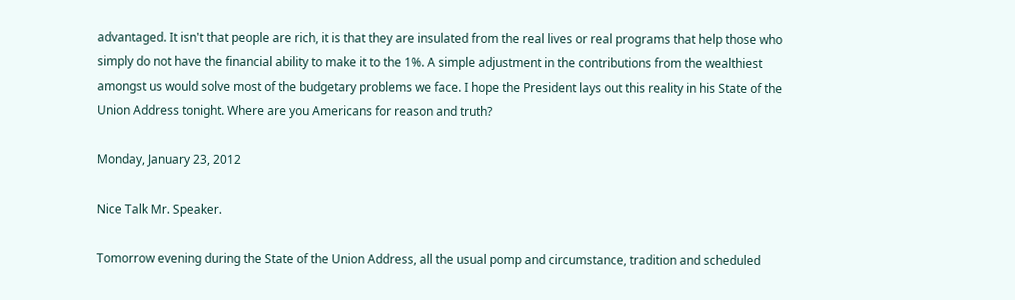advantaged. It isn't that people are rich, it is that they are insulated from the real lives or real programs that help those who simply do not have the financial ability to make it to the 1%. A simple adjustment in the contributions from the wealthiest amongst us would solve most of the budgetary problems we face. I hope the President lays out this reality in his State of the Union Address tonight. Where are you Americans for reason and truth?

Monday, January 23, 2012

Nice Talk Mr. Speaker.

Tomorrow evening during the State of the Union Address, all the usual pomp and circumstance, tradition and scheduled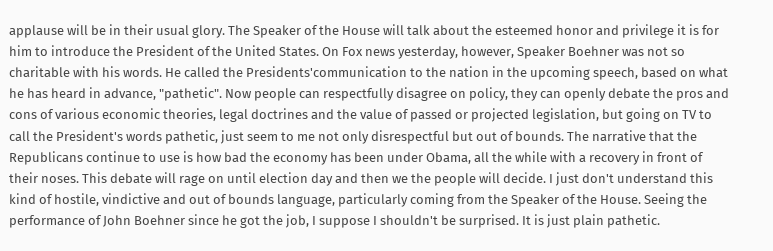applause will be in their usual glory. The Speaker of the House will talk about the esteemed honor and privilege it is for him to introduce the President of the United States. On Fox news yesterday, however, Speaker Boehner was not so charitable with his words. He called the Presidents'communication to the nation in the upcoming speech, based on what he has heard in advance, "pathetic". Now people can respectfully disagree on policy, they can openly debate the pros and cons of various economic theories, legal doctrines and the value of passed or projected legislation, but going on TV to call the President's words pathetic, just seem to me not only disrespectful but out of bounds. The narrative that the Republicans continue to use is how bad the economy has been under Obama, all the while with a recovery in front of their noses. This debate will rage on until election day and then we the people will decide. I just don't understand this kind of hostile, vindictive and out of bounds language, particularly coming from the Speaker of the House. Seeing the performance of John Boehner since he got the job, I suppose I shouldn't be surprised. It is just plain pathetic.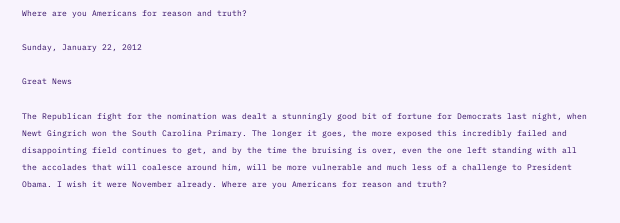Where are you Americans for reason and truth?

Sunday, January 22, 2012

Great News

The Republican fight for the nomination was dealt a stunningly good bit of fortune for Democrats last night, when Newt Gingrich won the South Carolina Primary. The longer it goes, the more exposed this incredibly failed and disappointing field continues to get, and by the time the bruising is over, even the one left standing with all the accolades that will coalesce around him, will be more vulnerable and much less of a challenge to President Obama. I wish it were November already. Where are you Americans for reason and truth?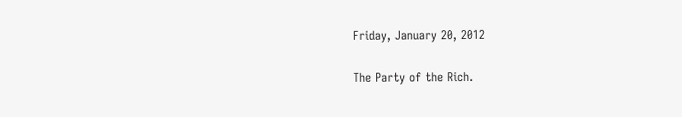Friday, January 20, 2012

The Party of the Rich.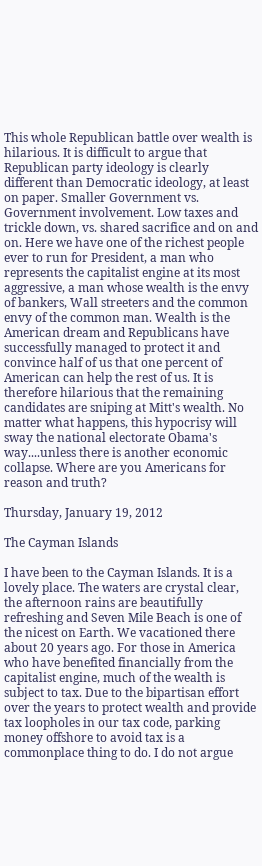This whole Republican battle over wealth is hilarious. It is difficult to argue that Republican party ideology is clearly different than Democratic ideology, at least on paper. Smaller Government vs. Government involvement. Low taxes and trickle down, vs. shared sacrifice and on and on. Here we have one of the richest people ever to run for President, a man who represents the capitalist engine at its most aggressive, a man whose wealth is the envy of bankers, Wall streeters and the common envy of the common man. Wealth is the American dream and Republicans have successfully managed to protect it and convince half of us that one percent of American can help the rest of us. It is therefore hilarious that the remaining candidates are sniping at Mitt's wealth. No matter what happens, this hypocrisy will sway the national electorate Obama's way....unless there is another economic collapse. Where are you Americans for reason and truth?

Thursday, January 19, 2012

The Cayman Islands

I have been to the Cayman Islands. It is a lovely place. The waters are crystal clear, the afternoon rains are beautifully refreshing and Seven Mile Beach is one of the nicest on Earth. We vacationed there about 20 years ago. For those in America who have benefited financially from the capitalist engine, much of the wealth is subject to tax. Due to the bipartisan effort over the years to protect wealth and provide tax loopholes in our tax code, parking money offshore to avoid tax is a commonplace thing to do. I do not argue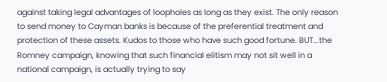against taking legal advantages of loopholes as long as they exist. The only reason to send money to Cayman banks is because of the preferential treatment and protection of these assets. Kudos to those who have such good fortune. BUT...the Romney campaign, knowing that such financial elitism may not sit well in a national campaign, is actually trying to say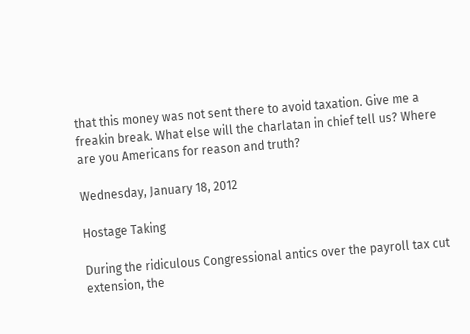that this money was not sent there to avoid taxation. Give me a freakin break. What else will the charlatan in chief tell us? Where are you Americans for reason and truth?

Wednesday, January 18, 2012

Hostage Taking

During the ridiculous Congressional antics over the payroll tax cut extension, the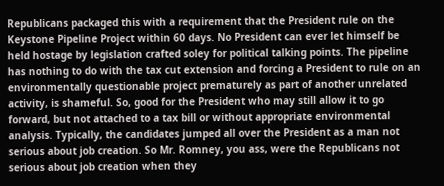Republicans packaged this with a requirement that the President rule on the Keystone Pipeline Project within 60 days. No President can ever let himself be held hostage by legislation crafted soley for political talking points. The pipeline has nothing to do with the tax cut extension and forcing a President to rule on an environmentally questionable project prematurely as part of another unrelated activity, is shameful. So, good for the President who may still allow it to go forward, but not attached to a tax bill or without appropriate environmental analysis. Typically, the candidates jumped all over the President as a man not serious about job creation. So Mr. Romney, you ass, were the Republicans not serious about job creation when they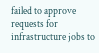failed to approve requests for infrastructure jobs to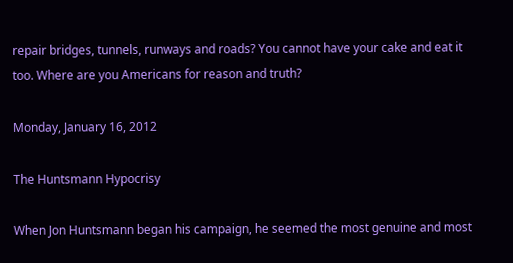repair bridges, tunnels, runways and roads? You cannot have your cake and eat it too. Where are you Americans for reason and truth?

Monday, January 16, 2012

The Huntsmann Hypocrisy

When Jon Huntsmann began his campaign, he seemed the most genuine and most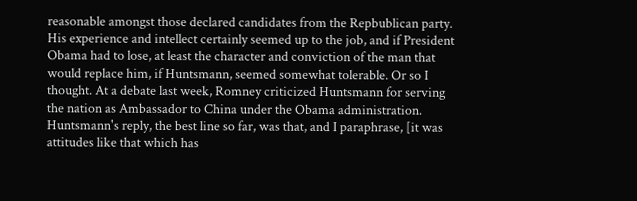reasonable amongst those declared candidates from the Repbublican party. His experience and intellect certainly seemed up to the job, and if President Obama had to lose, at least the character and conviction of the man that would replace him, if Huntsmann, seemed somewhat tolerable. Or so I thought. At a debate last week, Romney criticized Huntsmann for serving the nation as Ambassador to China under the Obama administration. Huntsmann's reply, the best line so far, was that, and I paraphrase, [it was attitudes like that which has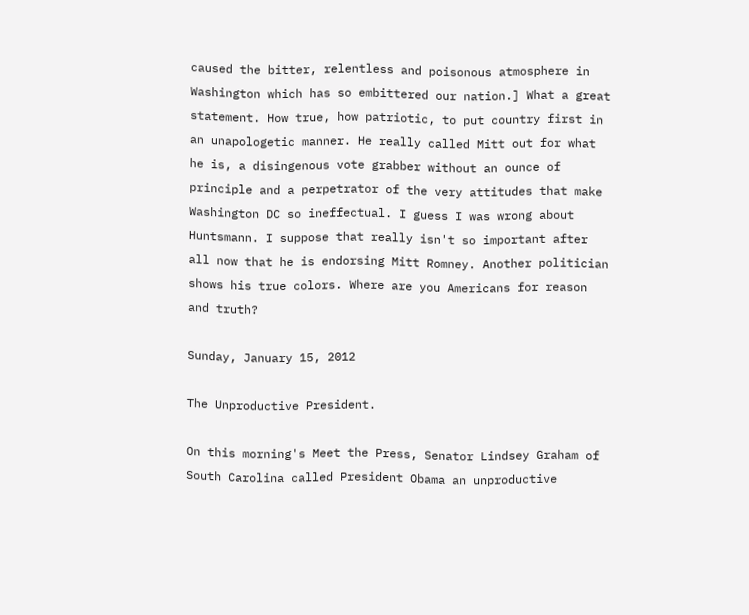caused the bitter, relentless and poisonous atmosphere in Washington which has so embittered our nation.] What a great statement. How true, how patriotic, to put country first in an unapologetic manner. He really called Mitt out for what he is, a disingenous vote grabber without an ounce of principle and a perpetrator of the very attitudes that make Washington DC so ineffectual. I guess I was wrong about Huntsmann. I suppose that really isn't so important after all now that he is endorsing Mitt Romney. Another politician shows his true colors. Where are you Americans for reason and truth?

Sunday, January 15, 2012

The Unproductive President.

On this morning's Meet the Press, Senator Lindsey Graham of South Carolina called President Obama an unproductive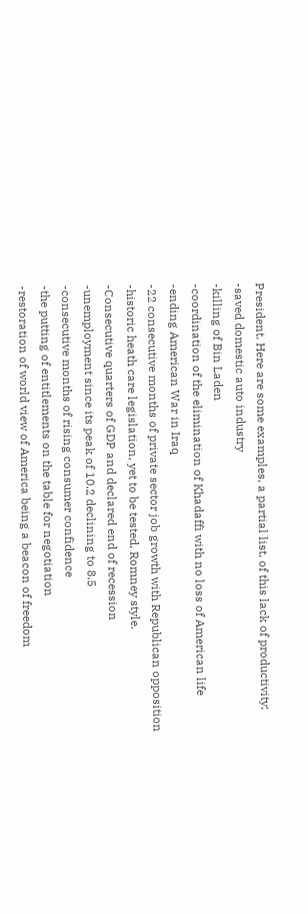President. Here are some examples, a partial list, of this lack of productivity:
-saved domestic auto industry
-killing of Bin Laden
-coordination of the elimination of Khadaffi with no loss of American life
-ending American War in Iraq
-22 consecutive months of private sector job growth with Republican opposition
-historic heath care legislation, yet to be tested, Romney style.
-Consecutive quarters of GDP and declared end of recession
-unemployment since its peak of 10.2 declining to 8.5
-consecutive months of rising consumer confidence
-the putting of entitlements on the table for negotiation
-restoration of world view of America being a beacon of freedom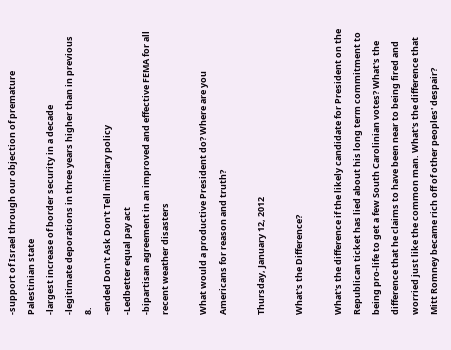-support of Israel through our objection of premature Palestinian state
-largest increase of border security in a decade
-legitimate deporations in three years higher than in previous 8.
-ended Don't Ask Don't Tell military policy
-Ledbetter equal pay act
-bipartisan agreement in an improved and effective FEMA for all recent weather disasters

What would a productive President do? Where are you Americans for reason and truth?

Thursday, January 12, 2012

What's the Difference?

What's the difference if the likely candidate for President on the Republican ticket has lied about his long term commitment to being pro-life to get a few South Carolinian votes? What's the difference that he claims to have been near to being fired and worried just like the common man. What's the difference that Mitt Romney became rich off of other peoples' despair?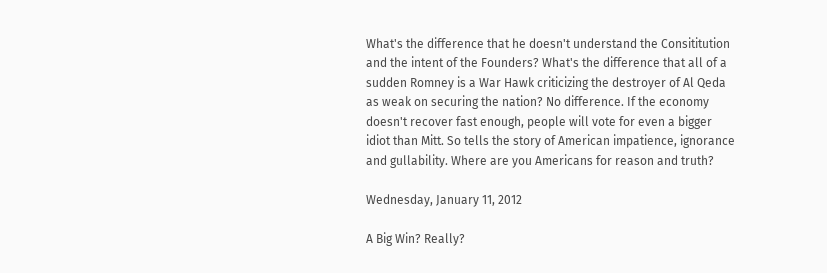What's the difference that he doesn't understand the Consititution and the intent of the Founders? What's the difference that all of a sudden Romney is a War Hawk criticizing the destroyer of Al Qeda as weak on securing the nation? No difference. If the economy doesn't recover fast enough, people will vote for even a bigger idiot than Mitt. So tells the story of American impatience, ignorance and gullability. Where are you Americans for reason and truth?

Wednesday, January 11, 2012

A Big Win? Really?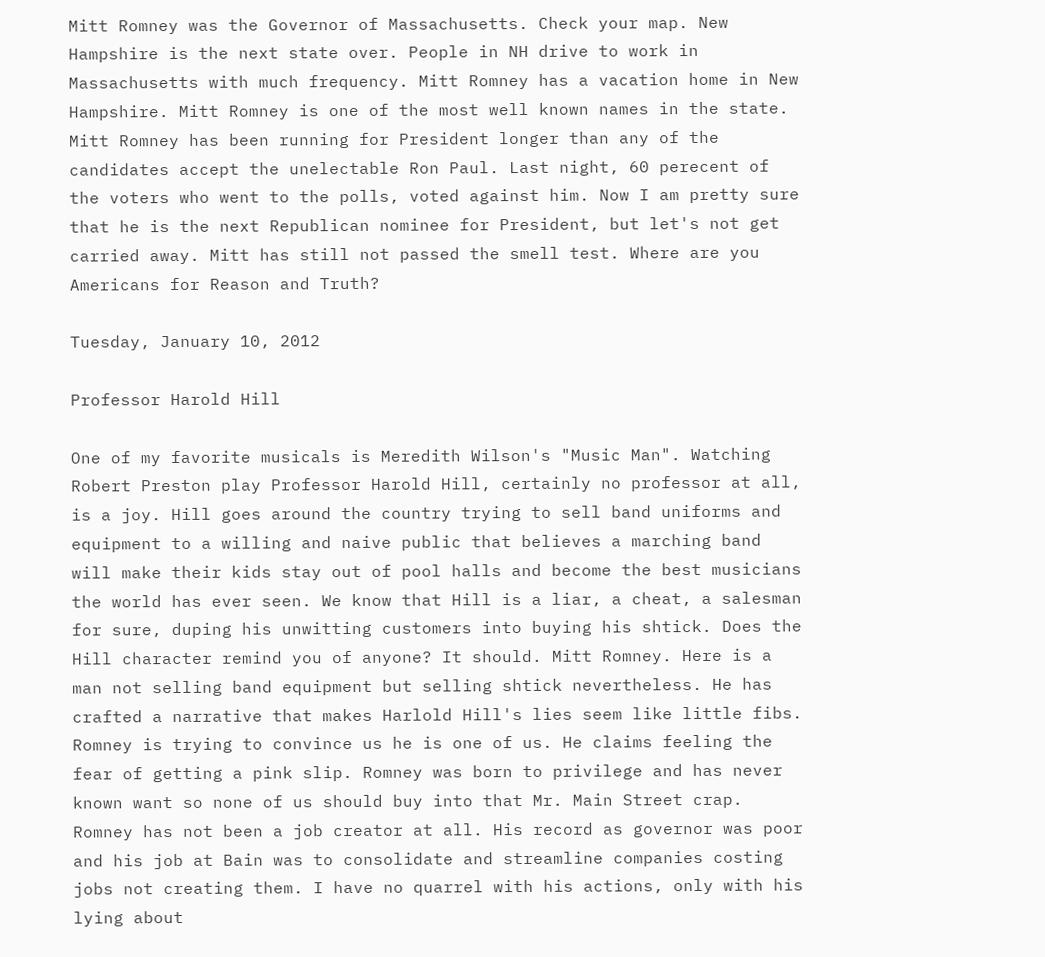Mitt Romney was the Governor of Massachusetts. Check your map. New Hampshire is the next state over. People in NH drive to work in Massachusetts with much frequency. Mitt Romney has a vacation home in New Hampshire. Mitt Romney is one of the most well known names in the state. Mitt Romney has been running for President longer than any of the candidates accept the unelectable Ron Paul. Last night, 60 perecent of the voters who went to the polls, voted against him. Now I am pretty sure that he is the next Republican nominee for President, but let's not get carried away. Mitt has still not passed the smell test. Where are you Americans for Reason and Truth?

Tuesday, January 10, 2012

Professor Harold Hill

One of my favorite musicals is Meredith Wilson's "Music Man". Watching Robert Preston play Professor Harold Hill, certainly no professor at all, is a joy. Hill goes around the country trying to sell band uniforms and equipment to a willing and naive public that believes a marching band will make their kids stay out of pool halls and become the best musicians the world has ever seen. We know that Hill is a liar, a cheat, a salesman for sure, duping his unwitting customers into buying his shtick. Does the Hill character remind you of anyone? It should. Mitt Romney. Here is a man not selling band equipment but selling shtick nevertheless. He has crafted a narrative that makes Harlold Hill's lies seem like little fibs. Romney is trying to convince us he is one of us. He claims feeling the fear of getting a pink slip. Romney was born to privilege and has never known want so none of us should buy into that Mr. Main Street crap. Romney has not been a job creator at all. His record as governor was poor and his job at Bain was to consolidate and streamline companies costing jobs not creating them. I have no quarrel with his actions, only with his lying about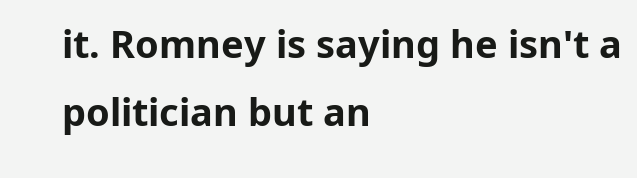it. Romney is saying he isn't a politician but an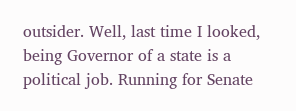outsider. Well, last time I looked, being Governor of a state is a political job. Running for Senate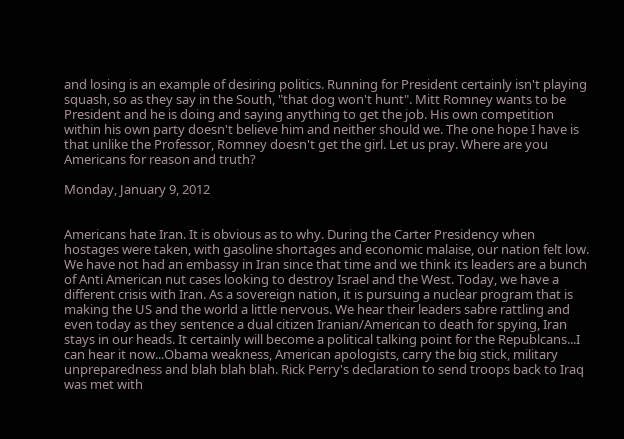and losing is an example of desiring politics. Running for President certainly isn't playing squash, so as they say in the South, "that dog won't hunt". Mitt Romney wants to be President and he is doing and saying anything to get the job. His own competition within his own party doesn't believe him and neither should we. The one hope I have is that unlike the Professor, Romney doesn't get the girl. Let us pray. Where are you Americans for reason and truth?

Monday, January 9, 2012


Americans hate Iran. It is obvious as to why. During the Carter Presidency when hostages were taken, with gasoline shortages and economic malaise, our nation felt low. We have not had an embassy in Iran since that time and we think its leaders are a bunch of Anti American nut cases looking to destroy Israel and the West. Today, we have a different crisis with Iran. As a sovereign nation, it is pursuing a nuclear program that is making the US and the world a little nervous. We hear their leaders sabre rattling and even today as they sentence a dual citizen Iranian/American to death for spying, Iran stays in our heads. It certainly will become a political talking point for the Republcans...I can hear it now...Obama weakness, American apologists, carry the big stick, military unpreparedness and blah blah blah. Rick Perry's declaration to send troops back to Iraq was met with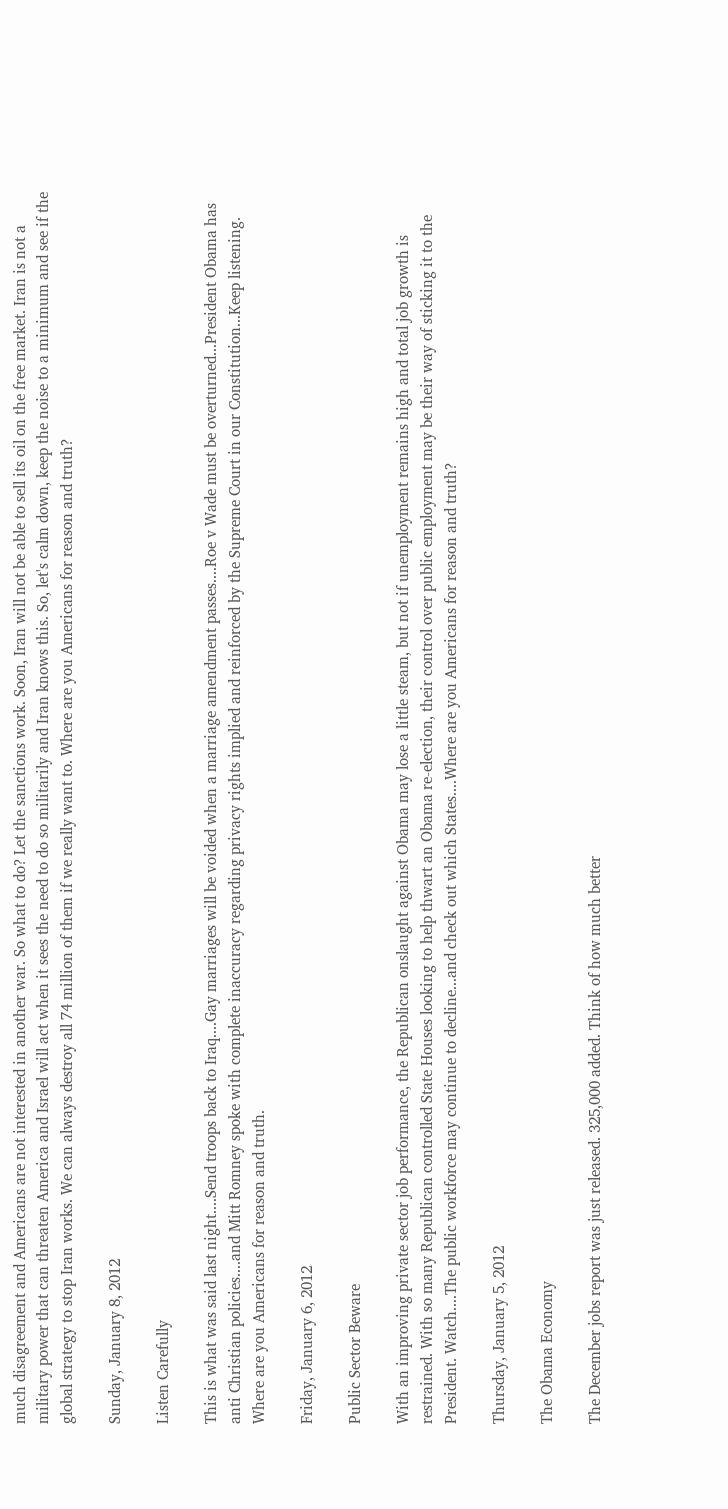much disagreement and Americans are not interested in another war. So what to do? Let the sanctions work. Soon, Iran will not be able to sell its oil on the free market. Iran is not a military power that can threaten America and Israel will act when it sees the need to do so militarily and Iran knows this. So, let's calm down, keep the noise to a minimum and see if the global strategy to stop Iran works. We can always destroy all 74 million of them if we really want to. Where are you Americans for reason and truth?

Sunday, January 8, 2012

Listen Carefully

This is what was said last night....Send troops back to Iraq....Gay marriages will be voided when a marriage amendment passes....Roe v Wade must be overturned...President Obama has anti Christian policies....and Mitt Romney spoke with complete inaccuracy regarding privacy rights implied and reinforced by the Supreme Court in our Constitution...Keep listening. Where are you Americans for reason and truth.

Friday, January 6, 2012

Public Sector Beware

With an improving private sector job performance, the Republican onslaught against Obama may lose a little steam, but not if unemployment remains high and total job growth is restrained. With so many Republican controlled State Houses looking to help thwart an Obama re-election, their control over public employment may be their way of sticking it to the President. Watch....The public workforce may continue to decline...and check out which States....Where are you Americans for reason and truth?

Thursday, January 5, 2012

The Obama Economy

The December jobs report was just released. 325,000 added. Think of how much better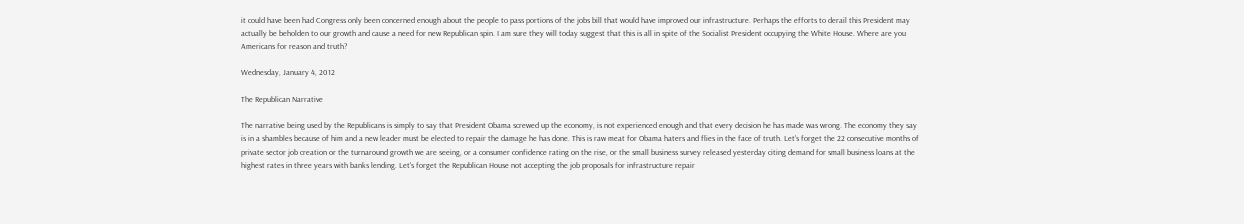it could have been had Congress only been concerned enough about the people to pass portions of the jobs bill that would have improved our infrastructure. Perhaps the efforts to derail this President may actually be beholden to our growth and cause a need for new Republican spin. I am sure they will today suggest that this is all in spite of the Socialist President occupying the White House. Where are you Americans for reason and truth?

Wednesday, January 4, 2012

The Republican Narrative

The narrative being used by the Republicans is simply to say that President Obama screwed up the economy, is not experienced enough and that every decision he has made was wrong. The economy they say is in a shambles because of him and a new leader must be elected to repair the damage he has done. This is raw meat for Obama haters and flies in the face of truth. Let's forget the 22 consecutive months of private sector job creation or the turnaround growth we are seeing, or a consumer confidence rating on the rise, or the small business survey released yesterday citing demand for small business loans at the highest rates in three years with banks lending. Let's forget the Republican House not accepting the job proposals for infrastructure repair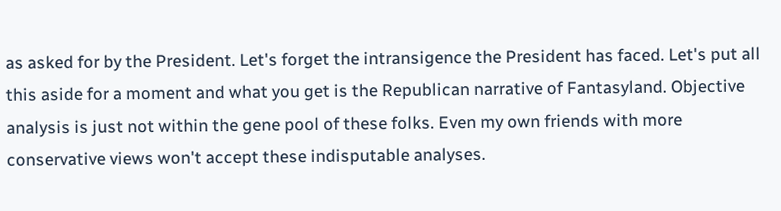as asked for by the President. Let's forget the intransigence the President has faced. Let's put all this aside for a moment and what you get is the Republican narrative of Fantasyland. Objective analysis is just not within the gene pool of these folks. Even my own friends with more conservative views won't accept these indisputable analyses.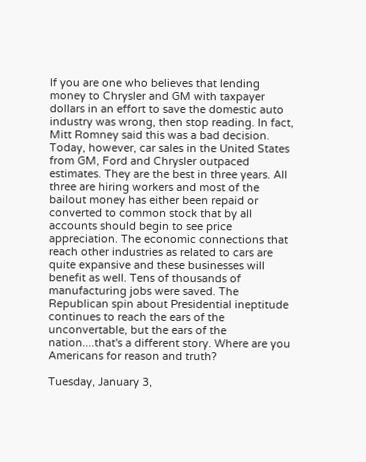If you are one who believes that lending money to Chrysler and GM with taxpayer dollars in an effort to save the domestic auto industry was wrong, then stop reading. In fact, Mitt Romney said this was a bad decision. Today, however, car sales in the United States from GM, Ford and Chrysler outpaced estimates. They are the best in three years. All three are hiring workers and most of the bailout money has either been repaid or converted to common stock that by all accounts should begin to see price appreciation. The economic connections that reach other industries as related to cars are quite expansive and these businesses will benefit as well. Tens of thousands of manufacturing jobs were saved. The Republican spin about Presidential ineptitude continues to reach the ears of the unconvertable, but the ears of the nation....that's a different story. Where are you Americans for reason and truth?

Tuesday, January 3,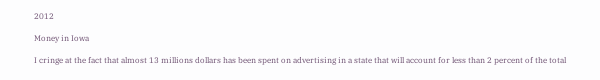2012

Money in Iowa

I cringe at the fact that almost 13 millions dollars has been spent on advertising in a state that will account for less than 2 percent of the total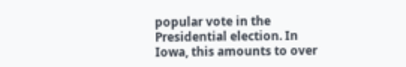popular vote in the Presidential election. In Iowa, this amounts to over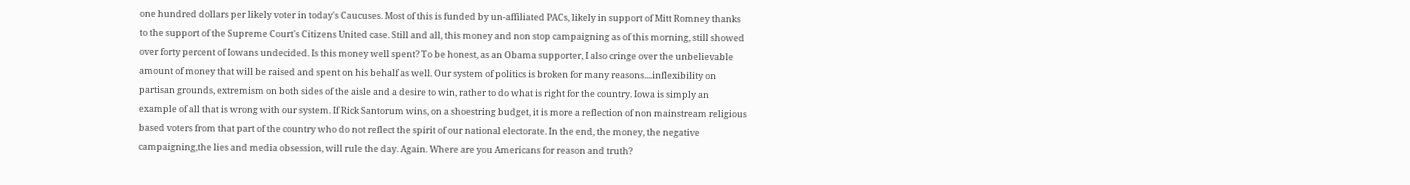one hundred dollars per likely voter in today's Caucuses. Most of this is funded by un-affiliated PACs, likely in support of Mitt Romney thanks to the support of the Supreme Court's Citizens United case. Still and all, this money and non stop campaigning as of this morning, still showed over forty percent of Iowans undecided. Is this money well spent? To be honest, as an Obama supporter, I also cringe over the unbelievable amount of money that will be raised and spent on his behalf as well. Our system of politics is broken for many reasons....inflexibility on partisan grounds, extremism on both sides of the aisle and a desire to win, rather to do what is right for the country. Iowa is simply an example of all that is wrong with our system. If Rick Santorum wins, on a shoestring budget, it is more a reflection of non mainstream religious based voters from that part of the country who do not reflect the spirit of our national electorate. In the end, the money, the negative campaigning,the lies and media obsession, will rule the day. Again. Where are you Americans for reason and truth?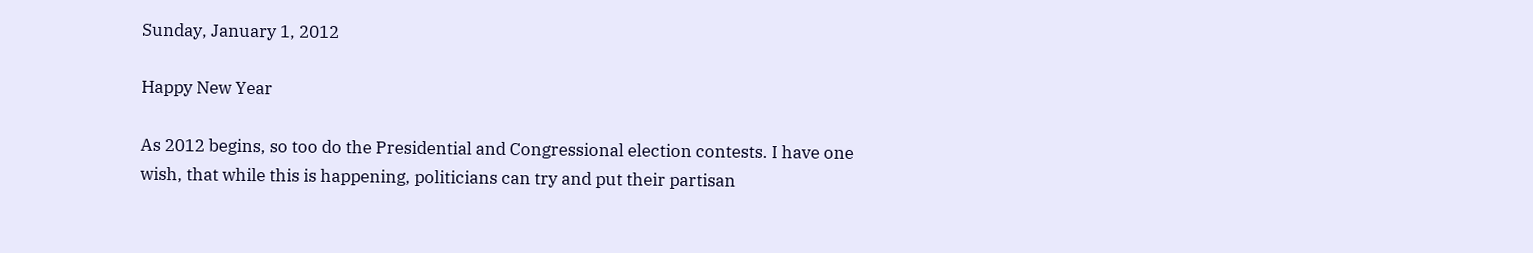Sunday, January 1, 2012

Happy New Year

As 2012 begins, so too do the Presidential and Congressional election contests. I have one wish, that while this is happening, politicians can try and put their partisan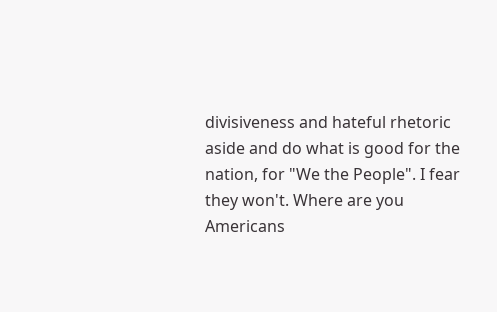divisiveness and hateful rhetoric aside and do what is good for the nation, for "We the People". I fear they won't. Where are you Americans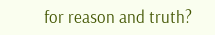for reason and truth?